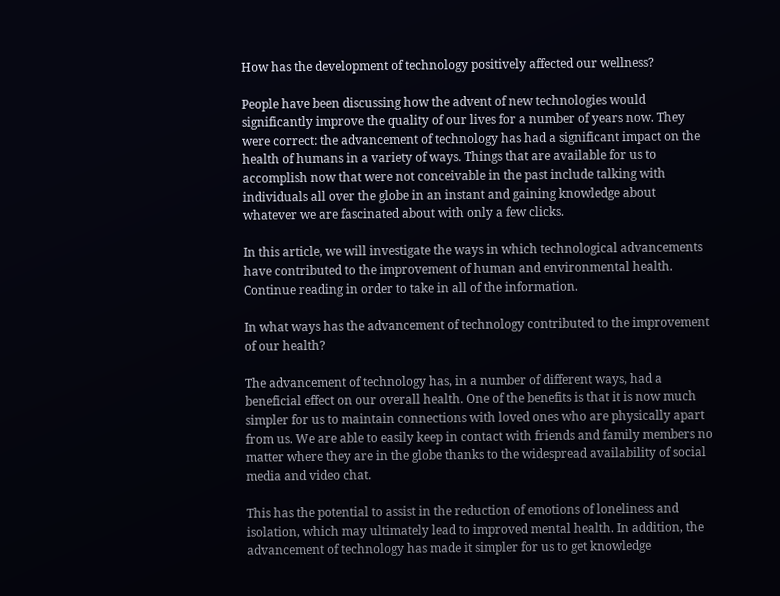How has the development of technology positively affected our wellness?

People have been discussing how the advent of new technologies would significantly improve the quality of our lives for a number of years now. They were correct: the advancement of technology has had a significant impact on the health of humans in a variety of ways. Things that are available for us to accomplish now that were not conceivable in the past include talking with individuals all over the globe in an instant and gaining knowledge about whatever we are fascinated about with only a few clicks.

In this article, we will investigate the ways in which technological advancements have contributed to the improvement of human and environmental health. Continue reading in order to take in all of the information.

In what ways has the advancement of technology contributed to the improvement of our health?

The advancement of technology has, in a number of different ways, had a beneficial effect on our overall health. One of the benefits is that it is now much simpler for us to maintain connections with loved ones who are physically apart from us. We are able to easily keep in contact with friends and family members no matter where they are in the globe thanks to the widespread availability of social media and video chat.

This has the potential to assist in the reduction of emotions of loneliness and isolation, which may ultimately lead to improved mental health. In addition, the advancement of technology has made it simpler for us to get knowledge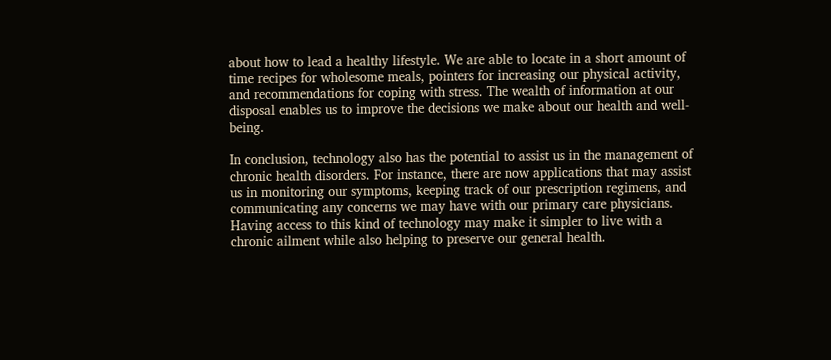about how to lead a healthy lifestyle. We are able to locate in a short amount of time recipes for wholesome meals, pointers for increasing our physical activity, and recommendations for coping with stress. The wealth of information at our disposal enables us to improve the decisions we make about our health and well-being.

In conclusion, technology also has the potential to assist us in the management of chronic health disorders. For instance, there are now applications that may assist us in monitoring our symptoms, keeping track of our prescription regimens, and communicating any concerns we may have with our primary care physicians. Having access to this kind of technology may make it simpler to live with a chronic ailment while also helping to preserve our general health.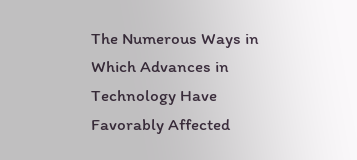The Numerous Ways in Which Advances in Technology Have Favorably Affected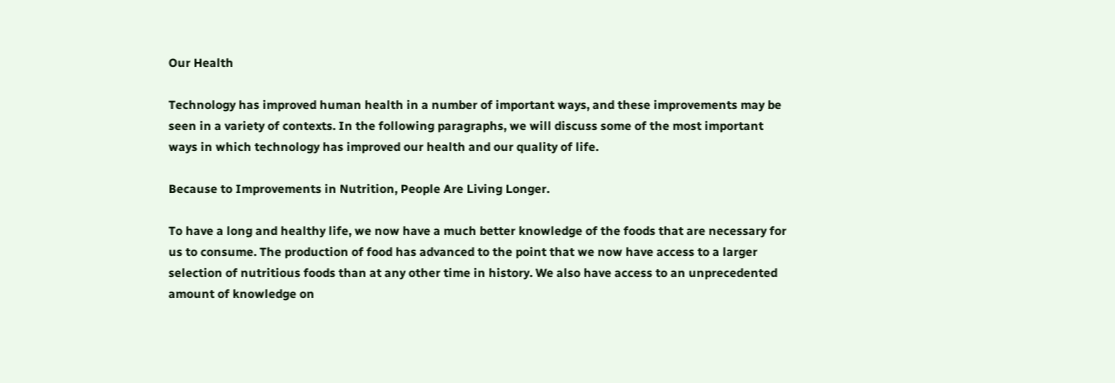Our Health

Technology has improved human health in a number of important ways, and these improvements may be seen in a variety of contexts. In the following paragraphs, we will discuss some of the most important ways in which technology has improved our health and our quality of life.

Because to Improvements in Nutrition, People Are Living Longer.

To have a long and healthy life, we now have a much better knowledge of the foods that are necessary for us to consume. The production of food has advanced to the point that we now have access to a larger selection of nutritious foods than at any other time in history. We also have access to an unprecedented amount of knowledge on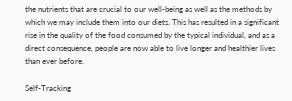the nutrients that are crucial to our well-being as well as the methods by which we may include them into our diets. This has resulted in a significant rise in the quality of the food consumed by the typical individual, and as a direct consequence, people are now able to live longer and healthier lives than ever before.

Self-Tracking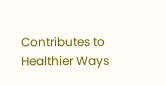Contributes to Healthier Ways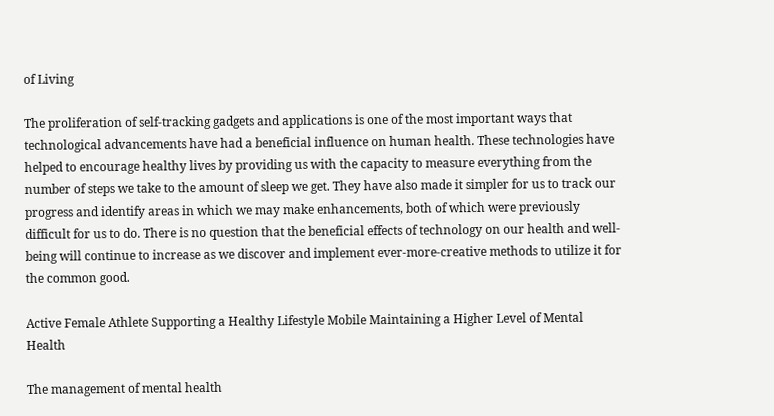of Living

The proliferation of self-tracking gadgets and applications is one of the most important ways that technological advancements have had a beneficial influence on human health. These technologies have helped to encourage healthy lives by providing us with the capacity to measure everything from the number of steps we take to the amount of sleep we get. They have also made it simpler for us to track our progress and identify areas in which we may make enhancements, both of which were previously difficult for us to do. There is no question that the beneficial effects of technology on our health and well-being will continue to increase as we discover and implement ever-more-creative methods to utilize it for the common good.

Active Female Athlete Supporting a Healthy Lifestyle Mobile Maintaining a Higher Level of Mental Health

The management of mental health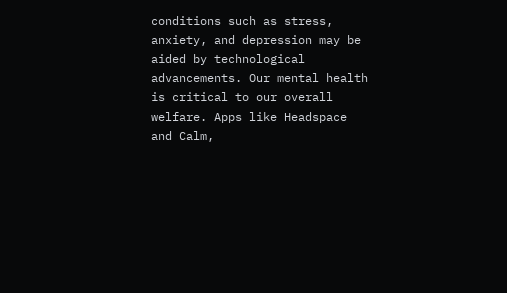conditions such as stress, anxiety, and depression may be aided by technological advancements. Our mental health is critical to our overall welfare. Apps like Headspace and Calm,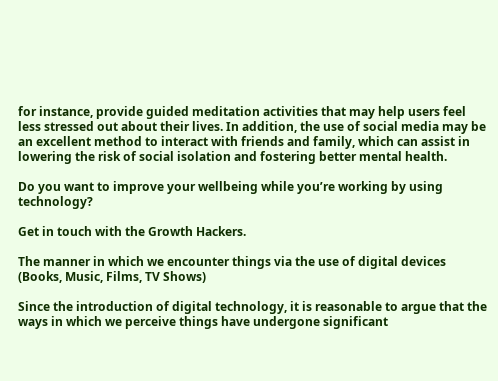for instance, provide guided meditation activities that may help users feel less stressed out about their lives. In addition, the use of social media may be an excellent method to interact with friends and family, which can assist in lowering the risk of social isolation and fostering better mental health.

Do you want to improve your wellbeing while you’re working by using technology?

Get in touch with the Growth Hackers.

The manner in which we encounter things via the use of digital devices (Books, Music, Films, TV Shows)

Since the introduction of digital technology, it is reasonable to argue that the ways in which we perceive things have undergone significant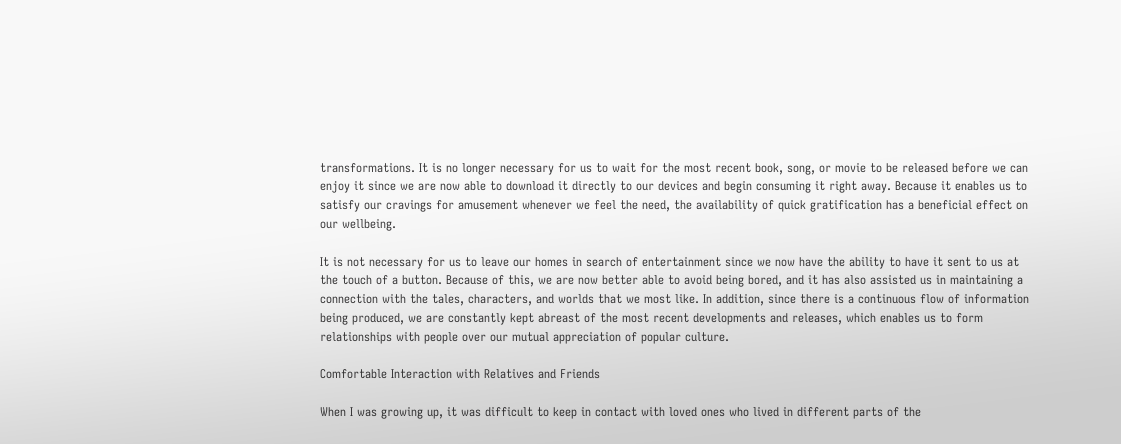transformations. It is no longer necessary for us to wait for the most recent book, song, or movie to be released before we can enjoy it since we are now able to download it directly to our devices and begin consuming it right away. Because it enables us to satisfy our cravings for amusement whenever we feel the need, the availability of quick gratification has a beneficial effect on our wellbeing.

It is not necessary for us to leave our homes in search of entertainment since we now have the ability to have it sent to us at the touch of a button. Because of this, we are now better able to avoid being bored, and it has also assisted us in maintaining a connection with the tales, characters, and worlds that we most like. In addition, since there is a continuous flow of information being produced, we are constantly kept abreast of the most recent developments and releases, which enables us to form relationships with people over our mutual appreciation of popular culture.

Comfortable Interaction with Relatives and Friends

When I was growing up, it was difficult to keep in contact with loved ones who lived in different parts of the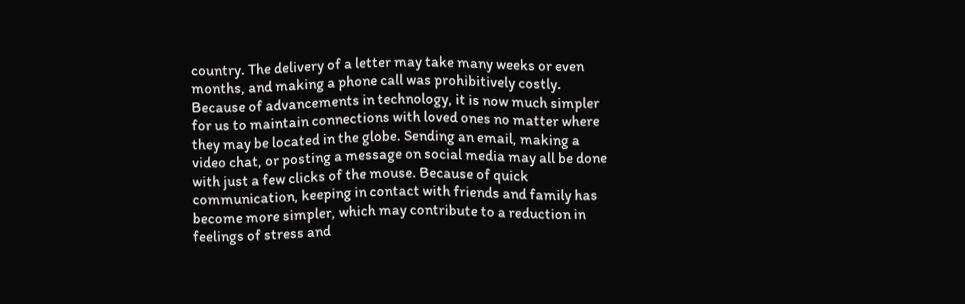country. The delivery of a letter may take many weeks or even months, and making a phone call was prohibitively costly. Because of advancements in technology, it is now much simpler for us to maintain connections with loved ones no matter where they may be located in the globe. Sending an email, making a video chat, or posting a message on social media may all be done with just a few clicks of the mouse. Because of quick communication, keeping in contact with friends and family has become more simpler, which may contribute to a reduction in feelings of stress and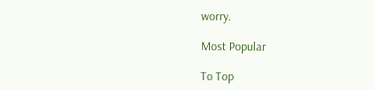worry.

Most Popular

To Top